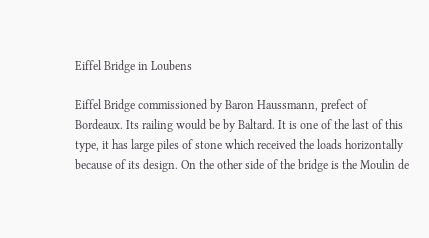Eiffel Bridge in Loubens

Eiffel Bridge commissioned by Baron Haussmann, prefect of Bordeaux. Its railing would be by Baltard. It is one of the last of this type, it has large piles of stone which received the loads horizontally because of its design. On the other side of the bridge is the Moulin de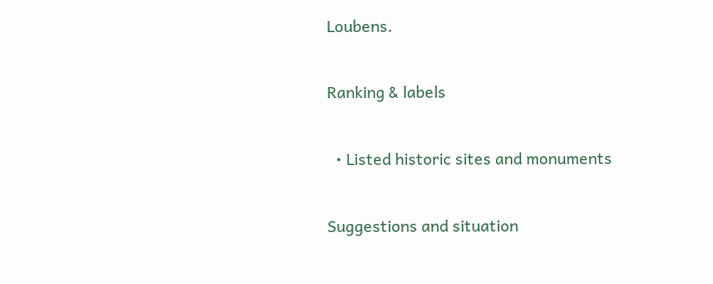Loubens.

Ranking & labels

  • Listed historic sites and monuments

Suggestions and situation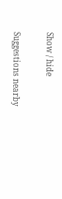Show / hide

Suggestions nearby